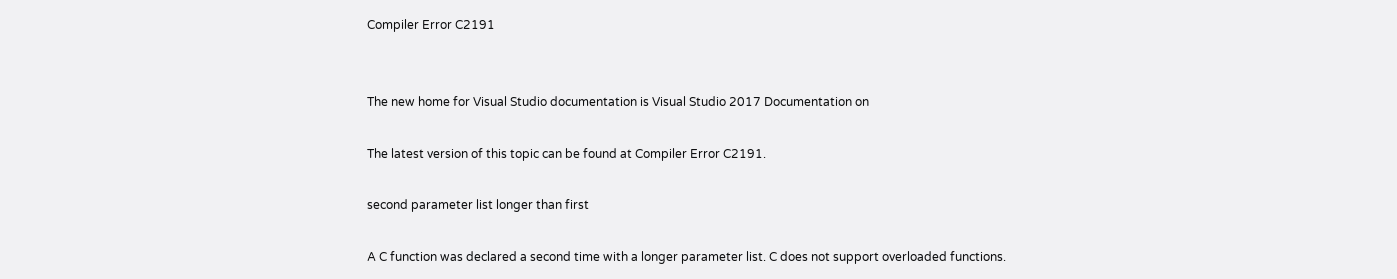Compiler Error C2191


The new home for Visual Studio documentation is Visual Studio 2017 Documentation on

The latest version of this topic can be found at Compiler Error C2191.

second parameter list longer than first

A C function was declared a second time with a longer parameter list. C does not support overloaded functions.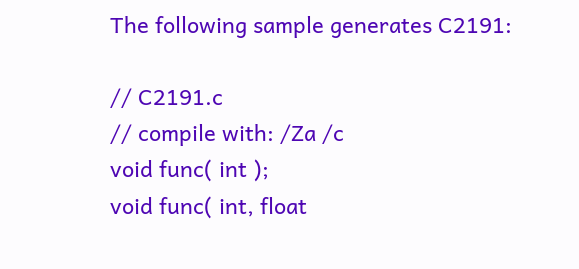The following sample generates C2191:

// C2191.c
// compile with: /Za /c
void func( int );
void func( int, float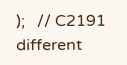);   // C2191 different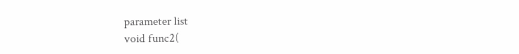parameter list
void func2(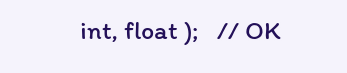int, float );   // OK